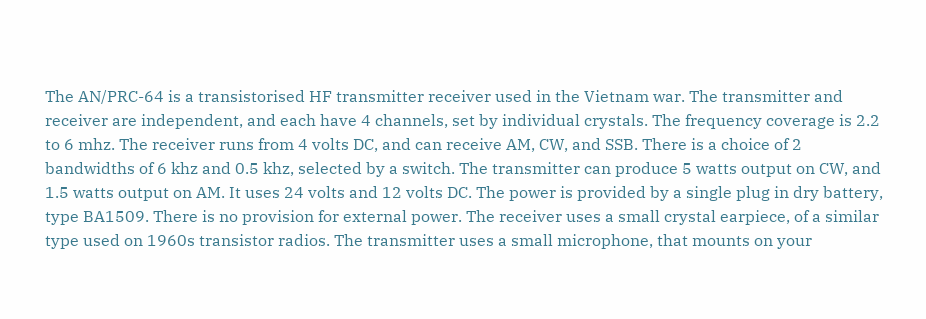The AN/PRC-64 is a transistorised HF transmitter receiver used in the Vietnam war. The transmitter and receiver are independent, and each have 4 channels, set by individual crystals. The frequency coverage is 2.2 to 6 mhz. The receiver runs from 4 volts DC, and can receive AM, CW, and SSB. There is a choice of 2 bandwidths of 6 khz and 0.5 khz, selected by a switch. The transmitter can produce 5 watts output on CW, and 1.5 watts output on AM. It uses 24 volts and 12 volts DC. The power is provided by a single plug in dry battery, type BA1509. There is no provision for external power. The receiver uses a small crystal earpiece, of a similar type used on 1960s transistor radios. The transmitter uses a small microphone, that mounts on your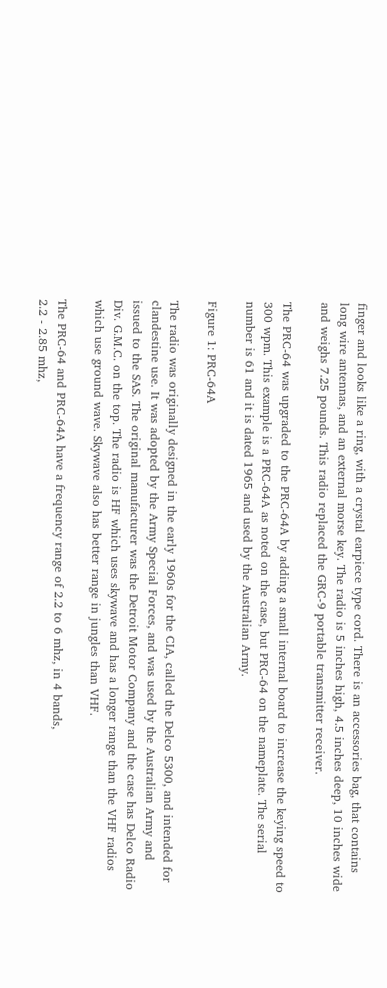finger and looks like a ring, with a crystal earpiece type cord. There is an accessories bag, that contains long wire antennas, and an external morse key. The radio is 5 inches high, 4.5 inches deep, 10 inches wide and weighs 7.25 pounds. This radio replaced the GRC-9 portable transmitter receiver.

The PRC-64 was upgraded to the PRC-64A by adding a small internal board to increase the keying speed to 300 wpm. This example is a PRC-64A as noted on the case, but PRC-64 on the nameplate. The serial number is 61 and it is dated 1965 and used by the Australian Army.

Figure 1: PRC-64A

The radio was originally designed in the early 1960s for the CIA, called the Delco 5300, and intended for clandestine use. It was adopted by the Army Special Forces, and was used by the Australian Army and issued to the SAS. The original manufacturer was the Detroit Motor Company and the case has Delco Radio Div. G.M.C. on the top. The radio is HF which uses skywave and has a longer range than the VHF radios which use ground wave. Skywave also has better range in jungles than VHF.

The PRC-64 and PRC-64A have a frequency range of 2.2 to 6 mhz, in 4 bands,
2.2 - 2.85 mhz,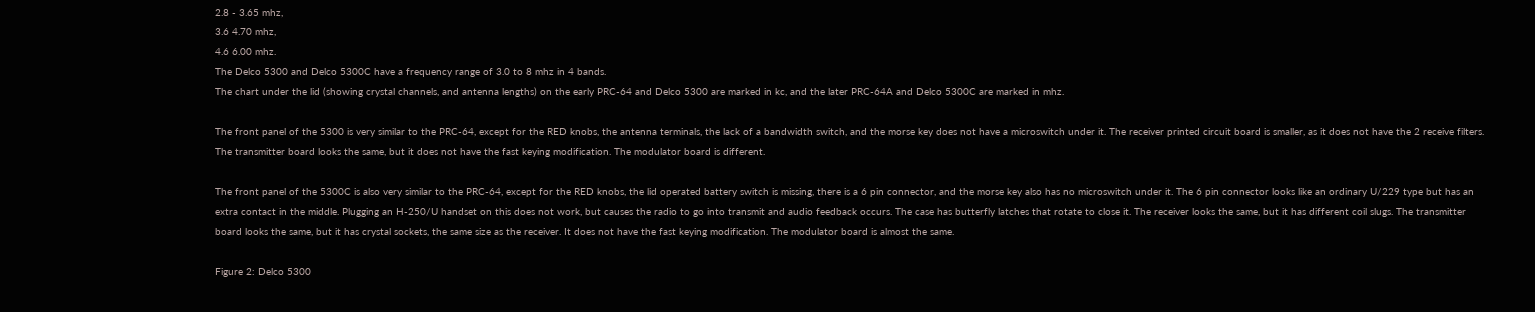2.8 - 3.65 mhz,
3.6 4.70 mhz,
4.6 6.00 mhz.
The Delco 5300 and Delco 5300C have a frequency range of 3.0 to 8 mhz in 4 bands.
The chart under the lid (showing crystal channels, and antenna lengths) on the early PRC-64 and Delco 5300 are marked in kc, and the later PRC-64A and Delco 5300C are marked in mhz.

The front panel of the 5300 is very similar to the PRC-64, except for the RED knobs, the antenna terminals, the lack of a bandwidth switch, and the morse key does not have a microswitch under it. The receiver printed circuit board is smaller, as it does not have the 2 receive filters. The transmitter board looks the same, but it does not have the fast keying modification. The modulator board is different.

The front panel of the 5300C is also very similar to the PRC-64, except for the RED knobs, the lid operated battery switch is missing, there is a 6 pin connector, and the morse key also has no microswitch under it. The 6 pin connector looks like an ordinary U/229 type but has an extra contact in the middle. Plugging an H-250/U handset on this does not work, but causes the radio to go into transmit and audio feedback occurs. The case has butterfly latches that rotate to close it. The receiver looks the same, but it has different coil slugs. The transmitter board looks the same, but it has crystal sockets, the same size as the receiver. It does not have the fast keying modification. The modulator board is almost the same.

Figure 2: Delco 5300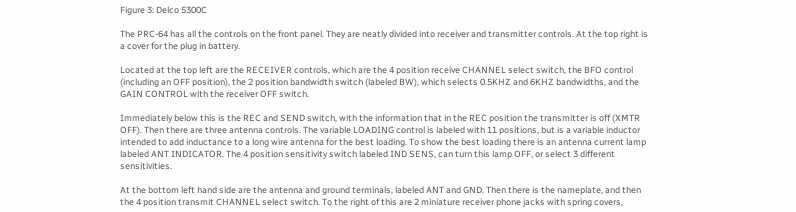Figure 3: Delco 5300C

The PRC-64 has all the controls on the front panel. They are neatly divided into receiver and transmitter controls. At the top right is a cover for the plug in battery.

Located at the top left are the RECEIVER controls, which are the 4 position receive CHANNEL select switch, the BFO control (including an OFF position), the 2 position bandwidth switch (labeled BW), which selects 0.5KHZ and 6KHZ bandwidths, and the GAIN CONTROL with the receiver OFF switch.

Immediately below this is the REC and SEND switch, with the information that in the REC position the transmitter is off (XMTR OFF). Then there are three antenna controls. The variable LOADING control is labeled with 11 positions, but is a variable inductor intended to add inductance to a long wire antenna for the best loading. To show the best loading there is an antenna current lamp labeled ANT INDICATOR. The 4 position sensitivity switch labeled IND SENS, can turn this lamp OFF, or select 3 different sensitivities.

At the bottom left hand side are the antenna and ground terminals, labeled ANT and GND. Then there is the nameplate, and then the 4 position transmit CHANNEL select switch. To the right of this are 2 miniature receiver phone jacks with spring covers,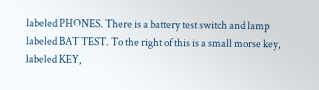labeled PHONES. There is a battery test switch and lamp labeled BAT TEST. To the right of this is a small morse key, labeled KEY,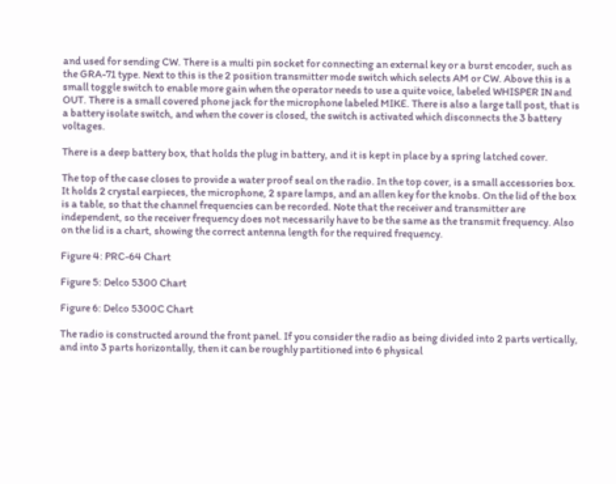and used for sending CW. There is a multi pin socket for connecting an external key or a burst encoder, such as the GRA-71 type. Next to this is the 2 position transmitter mode switch which selects AM or CW. Above this is a small toggle switch to enable more gain when the operator needs to use a quite voice, labeled WHISPER IN and OUT. There is a small covered phone jack for the microphone labeled MIKE. There is also a large tall post, that is a battery isolate switch, and when the cover is closed, the switch is activated which disconnects the 3 battery voltages.

There is a deep battery box, that holds the plug in battery, and it is kept in place by a spring latched cover.

The top of the case closes to provide a water proof seal on the radio. In the top cover, is a small accessories box. It holds 2 crystal earpieces, the microphone, 2 spare lamps, and an allen key for the knobs. On the lid of the box is a table, so that the channel frequencies can be recorded. Note that the receiver and transmitter are independent, so the receiver frequency does not necessarily have to be the same as the transmit frequency. Also on the lid is a chart, showing the correct antenna length for the required frequency.

Figure 4: PRC-64 Chart

Figure 5: Delco 5300 Chart

Figure 6: Delco 5300C Chart

The radio is constructed around the front panel. If you consider the radio as being divided into 2 parts vertically, and into 3 parts horizontally, then it can be roughly partitioned into 6 physical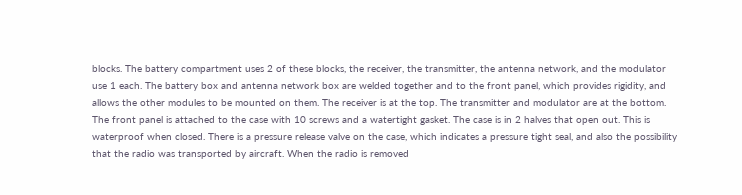blocks. The battery compartment uses 2 of these blocks, the receiver, the transmitter, the antenna network, and the modulator use 1 each. The battery box and antenna network box are welded together and to the front panel, which provides rigidity, and allows the other modules to be mounted on them. The receiver is at the top. The transmitter and modulator are at the bottom. The front panel is attached to the case with 10 screws and a watertight gasket. The case is in 2 halves that open out. This is waterproof when closed. There is a pressure release valve on the case, which indicates a pressure tight seal, and also the possibility that the radio was transported by aircraft. When the radio is removed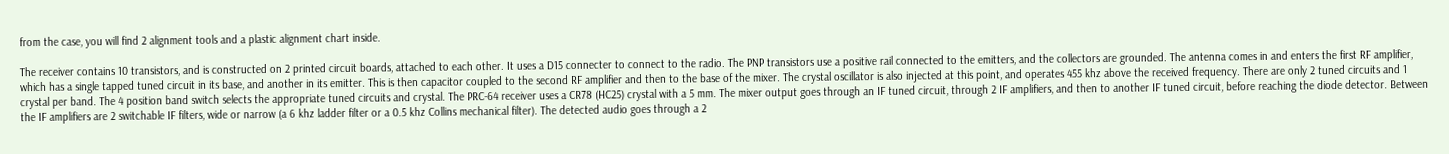from the case, you will find 2 alignment tools and a plastic alignment chart inside.

The receiver contains 10 transistors, and is constructed on 2 printed circuit boards, attached to each other. It uses a D15 connecter to connect to the radio. The PNP transistors use a positive rail connected to the emitters, and the collectors are grounded. The antenna comes in and enters the first RF amplifier, which has a single tapped tuned circuit in its base, and another in its emitter. This is then capacitor coupled to the second RF amplifier and then to the base of the mixer. The crystal oscillator is also injected at this point, and operates 455 khz above the received frequency. There are only 2 tuned circuits and 1 crystal per band. The 4 position band switch selects the appropriate tuned circuits and crystal. The PRC-64 receiver uses a CR78 (HC25) crystal with a 5 mm. The mixer output goes through an IF tuned circuit, through 2 IF amplifiers, and then to another IF tuned circuit, before reaching the diode detector. Between the IF amplifiers are 2 switchable IF filters, wide or narrow (a 6 khz ladder filter or a 0.5 khz Collins mechanical filter). The detected audio goes through a 2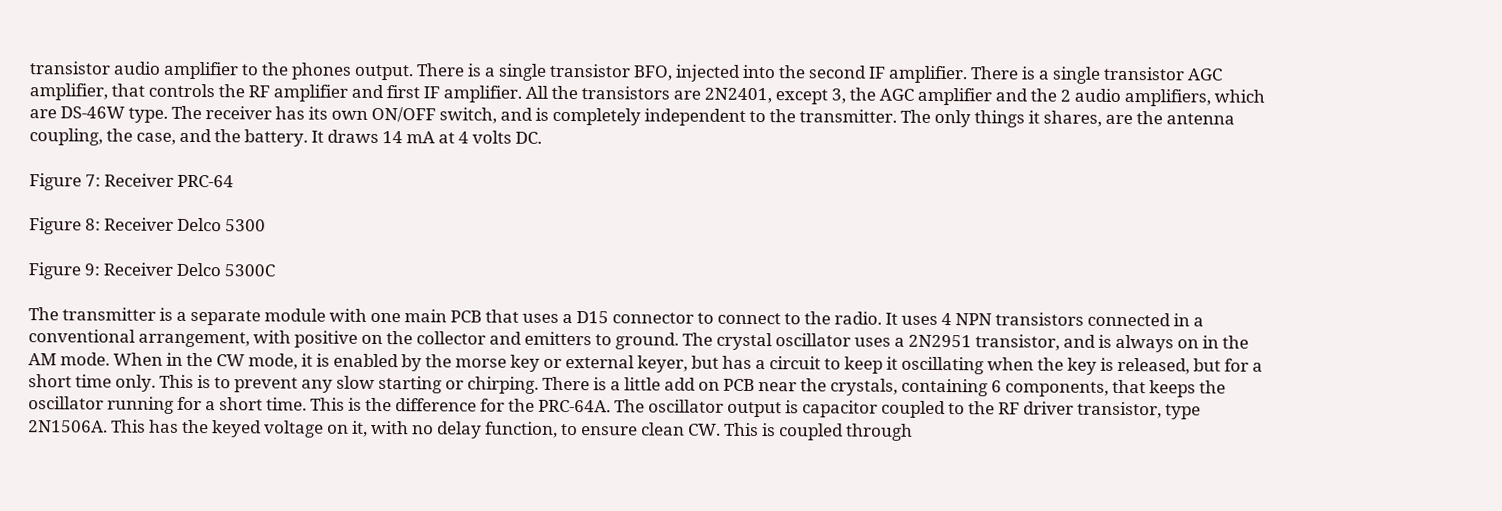transistor audio amplifier to the phones output. There is a single transistor BFO, injected into the second IF amplifier. There is a single transistor AGC amplifier, that controls the RF amplifier and first IF amplifier. All the transistors are 2N2401, except 3, the AGC amplifier and the 2 audio amplifiers, which are DS-46W type. The receiver has its own ON/OFF switch, and is completely independent to the transmitter. The only things it shares, are the antenna coupling, the case, and the battery. It draws 14 mA at 4 volts DC.

Figure 7: Receiver PRC-64

Figure 8: Receiver Delco 5300

Figure 9: Receiver Delco 5300C

The transmitter is a separate module with one main PCB that uses a D15 connector to connect to the radio. It uses 4 NPN transistors connected in a conventional arrangement, with positive on the collector and emitters to ground. The crystal oscillator uses a 2N2951 transistor, and is always on in the AM mode. When in the CW mode, it is enabled by the morse key or external keyer, but has a circuit to keep it oscillating when the key is released, but for a short time only. This is to prevent any slow starting or chirping. There is a little add on PCB near the crystals, containing 6 components, that keeps the oscillator running for a short time. This is the difference for the PRC-64A. The oscillator output is capacitor coupled to the RF driver transistor, type 2N1506A. This has the keyed voltage on it, with no delay function, to ensure clean CW. This is coupled through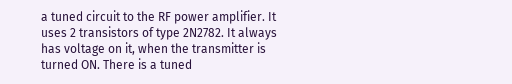a tuned circuit to the RF power amplifier. It uses 2 transistors of type 2N2782. It always has voltage on it, when the transmitter is turned ON. There is a tuned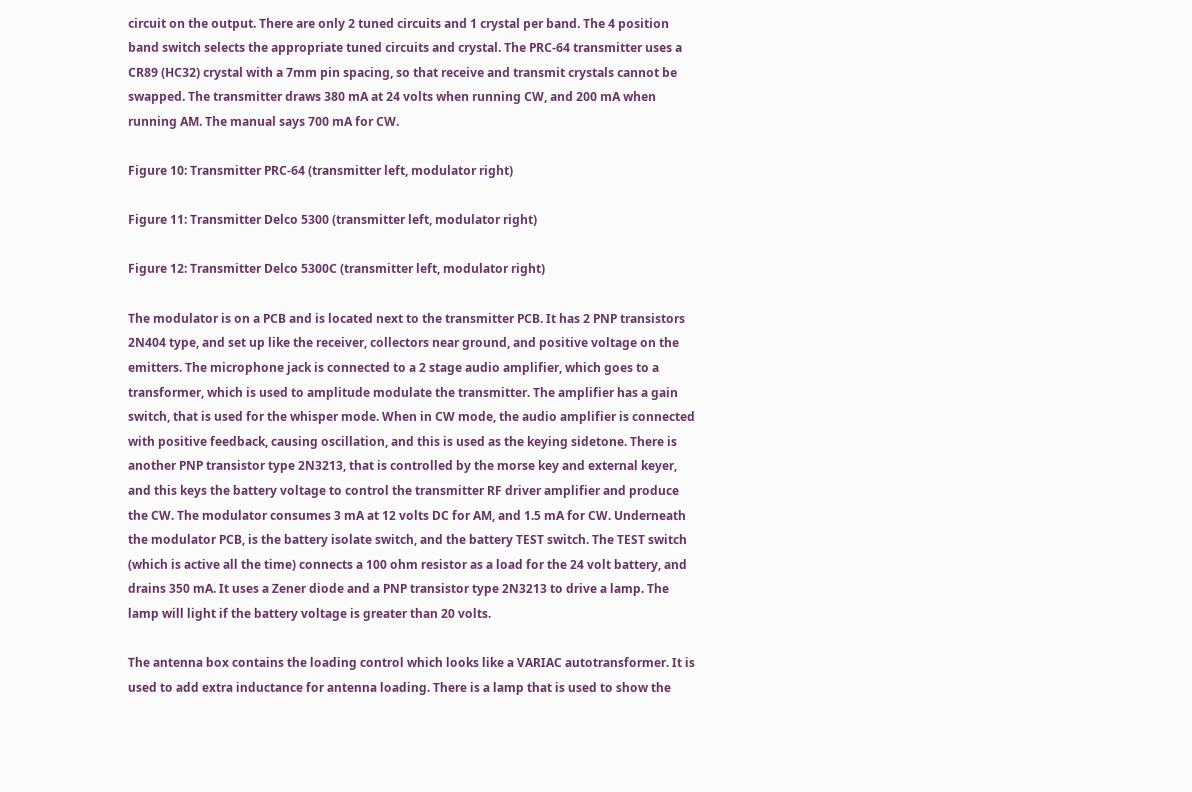circuit on the output. There are only 2 tuned circuits and 1 crystal per band. The 4 position band switch selects the appropriate tuned circuits and crystal. The PRC-64 transmitter uses a CR89 (HC32) crystal with a 7mm pin spacing, so that receive and transmit crystals cannot be swapped. The transmitter draws 380 mA at 24 volts when running CW, and 200 mA when running AM. The manual says 700 mA for CW.

Figure 10: Transmitter PRC-64 (transmitter left, modulator right)

Figure 11: Transmitter Delco 5300 (transmitter left, modulator right)

Figure 12: Transmitter Delco 5300C (transmitter left, modulator right)

The modulator is on a PCB and is located next to the transmitter PCB. It has 2 PNP transistors 2N404 type, and set up like the receiver, collectors near ground, and positive voltage on the emitters. The microphone jack is connected to a 2 stage audio amplifier, which goes to a transformer, which is used to amplitude modulate the transmitter. The amplifier has a gain switch, that is used for the whisper mode. When in CW mode, the audio amplifier is connected with positive feedback, causing oscillation, and this is used as the keying sidetone. There is another PNP transistor type 2N3213, that is controlled by the morse key and external keyer, and this keys the battery voltage to control the transmitter RF driver amplifier and produce the CW. The modulator consumes 3 mA at 12 volts DC for AM, and 1.5 mA for CW. Underneath the modulator PCB, is the battery isolate switch, and the battery TEST switch. The TEST switch (which is active all the time) connects a 100 ohm resistor as a load for the 24 volt battery, and drains 350 mA. It uses a Zener diode and a PNP transistor type 2N3213 to drive a lamp. The lamp will light if the battery voltage is greater than 20 volts.

The antenna box contains the loading control which looks like a VARIAC autotransformer. It is used to add extra inductance for antenna loading. There is a lamp that is used to show the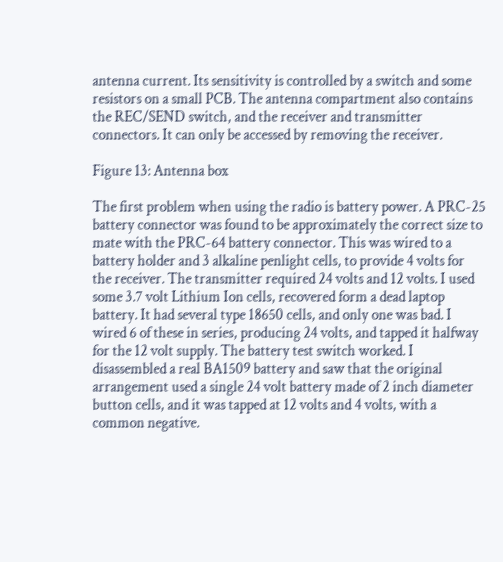antenna current. Its sensitivity is controlled by a switch and some resistors on a small PCB. The antenna compartment also contains the REC/SEND switch, and the receiver and transmitter connectors. It can only be accessed by removing the receiver.

Figure 13: Antenna box

The first problem when using the radio is battery power. A PRC-25 battery connector was found to be approximately the correct size to mate with the PRC-64 battery connector. This was wired to a battery holder and 3 alkaline penlight cells, to provide 4 volts for the receiver. The transmitter required 24 volts and 12 volts. I used some 3.7 volt Lithium Ion cells, recovered form a dead laptop battery. It had several type 18650 cells, and only one was bad. I wired 6 of these in series, producing 24 volts, and tapped it halfway for the 12 volt supply. The battery test switch worked. I disassembled a real BA1509 battery and saw that the original arrangement used a single 24 volt battery made of 2 inch diameter button cells, and it was tapped at 12 volts and 4 volts, with a common negative.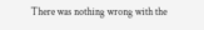There was nothing wrong with the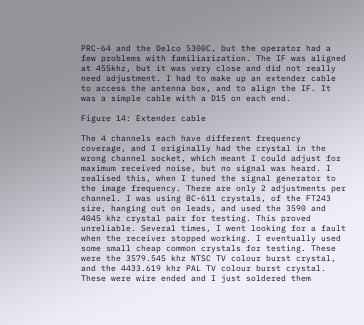PRC-64 and the Delco 5300C, but the operator had a few problems with familiarization. The IF was aligned at 455khz, but it was very close and did not really need adjustment. I had to make up an extender cable to access the antenna box, and to align the IF. It was a simple cable with a D15 on each end.

Figure 14: Extender cable

The 4 channels each have different frequency coverage, and I originally had the crystal in the wrong channel socket, which meant I could adjust for maximum received noise, but no signal was heard. I realised this, when I tuned the signal generator to the image frequency. There are only 2 adjustments per channel. I was using BC-611 crystals, of the FT243 size, hanging out on leads, and used the 3590 and 4045 khz crystal pair for testing. This proved unreliable. Several times, I went looking for a fault when the receiver stopped working. I eventually used some small cheap common crystals for testing. These were the 3579.545 khz NTSC TV colour burst crystal, and the 4433.619 khz PAL TV colour burst crystal. These were wire ended and I just soldered them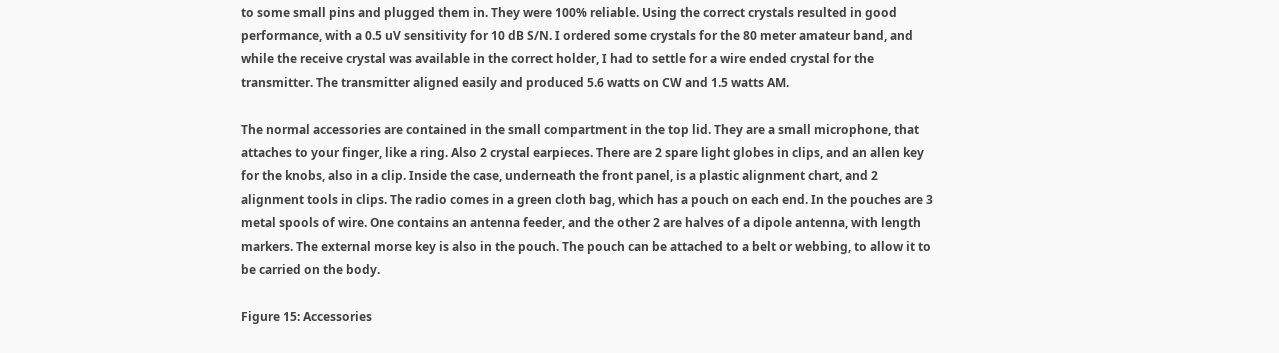to some small pins and plugged them in. They were 100% reliable. Using the correct crystals resulted in good performance, with a 0.5 uV sensitivity for 10 dB S/N. I ordered some crystals for the 80 meter amateur band, and while the receive crystal was available in the correct holder, I had to settle for a wire ended crystal for the transmitter. The transmitter aligned easily and produced 5.6 watts on CW and 1.5 watts AM.

The normal accessories are contained in the small compartment in the top lid. They are a small microphone, that attaches to your finger, like a ring. Also 2 crystal earpieces. There are 2 spare light globes in clips, and an allen key for the knobs, also in a clip. Inside the case, underneath the front panel, is a plastic alignment chart, and 2 alignment tools in clips. The radio comes in a green cloth bag, which has a pouch on each end. In the pouches are 3 metal spools of wire. One contains an antenna feeder, and the other 2 are halves of a dipole antenna, with length markers. The external morse key is also in the pouch. The pouch can be attached to a belt or webbing, to allow it to be carried on the body.

Figure 15: Accessories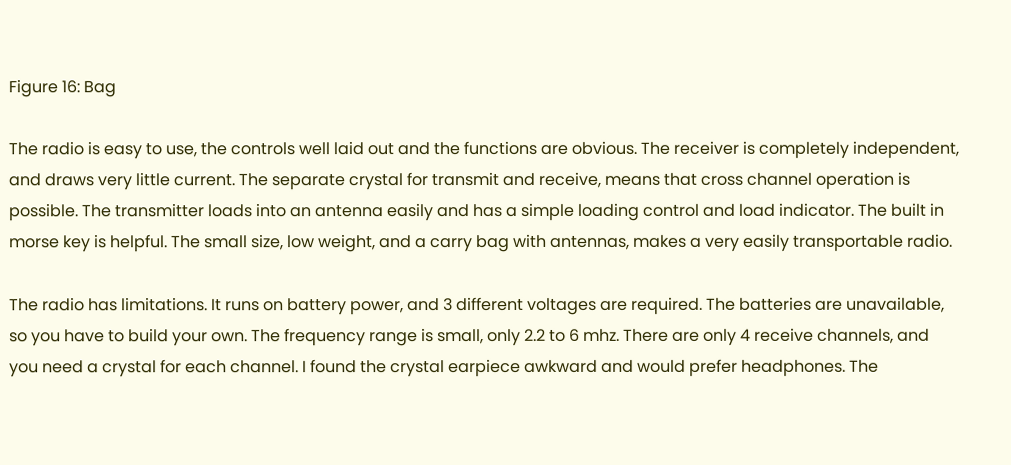Figure 16: Bag

The radio is easy to use, the controls well laid out and the functions are obvious. The receiver is completely independent, and draws very little current. The separate crystal for transmit and receive, means that cross channel operation is possible. The transmitter loads into an antenna easily and has a simple loading control and load indicator. The built in morse key is helpful. The small size, low weight, and a carry bag with antennas, makes a very easily transportable radio.

The radio has limitations. It runs on battery power, and 3 different voltages are required. The batteries are unavailable, so you have to build your own. The frequency range is small, only 2.2 to 6 mhz. There are only 4 receive channels, and you need a crystal for each channel. I found the crystal earpiece awkward and would prefer headphones. The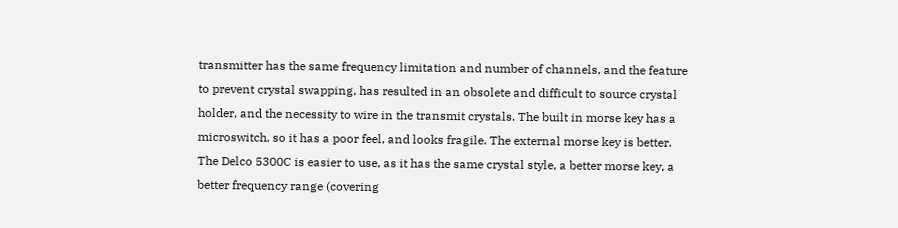transmitter has the same frequency limitation and number of channels, and the feature to prevent crystal swapping, has resulted in an obsolete and difficult to source crystal holder, and the necessity to wire in the transmit crystals. The built in morse key has a microswitch, so it has a poor feel, and looks fragile. The external morse key is better. The Delco 5300C is easier to use, as it has the same crystal style, a better morse key, a better frequency range (covering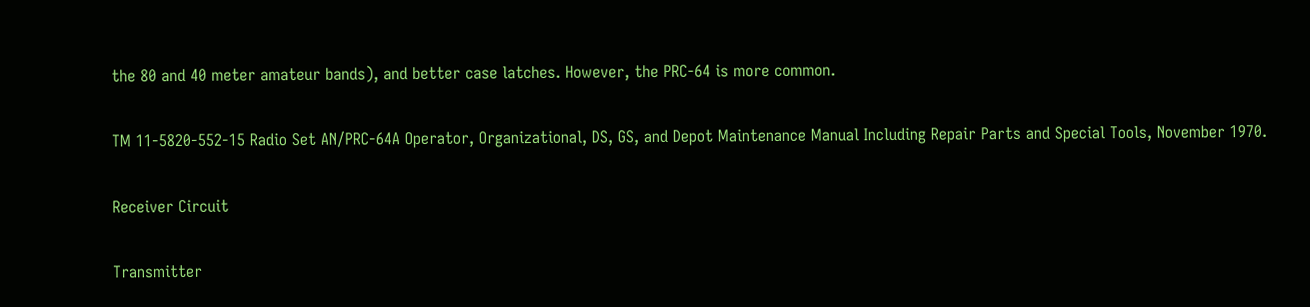the 80 and 40 meter amateur bands), and better case latches. However, the PRC-64 is more common.

TM 11-5820-552-15 Radio Set AN/PRC-64A Operator, Organizational, DS, GS, and Depot Maintenance Manual Including Repair Parts and Special Tools, November 1970.

Receiver Circuit

Transmitter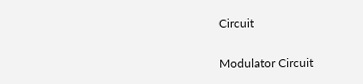Circuit

Modulator Circuit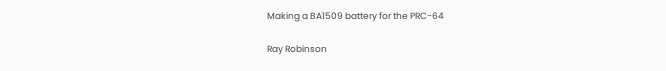Making a BA1509 battery for the PRC-64

Ray Robinson